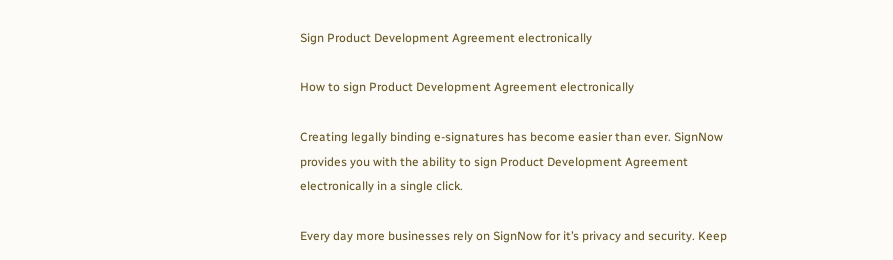Sign Product Development Agreement electronically

How to sign Product Development Agreement electronically

Creating legally binding e-signatures has become easier than ever. SignNow provides you with the ability to sign Product Development Agreement electronically in a single click.

Every day more businesses rely on SignNow for it’s privacy and security. Keep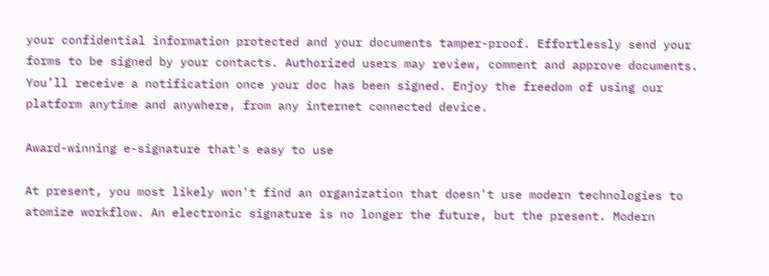your confidential information protected and your documents tamper-proof. Effortlessly send your forms to be signed by your contacts. Authorized users may review, comment and approve documents. You’ll receive a notification once your doc has been signed. Enjoy the freedom of using our platform anytime and anywhere, from any internet connected device.

Award-winning e-signature that's easy to use

At present, you most likely won't find an organization that doesn't use modern technologies to atomize workflow. An electronic signature is no longer the future, but the present. Modern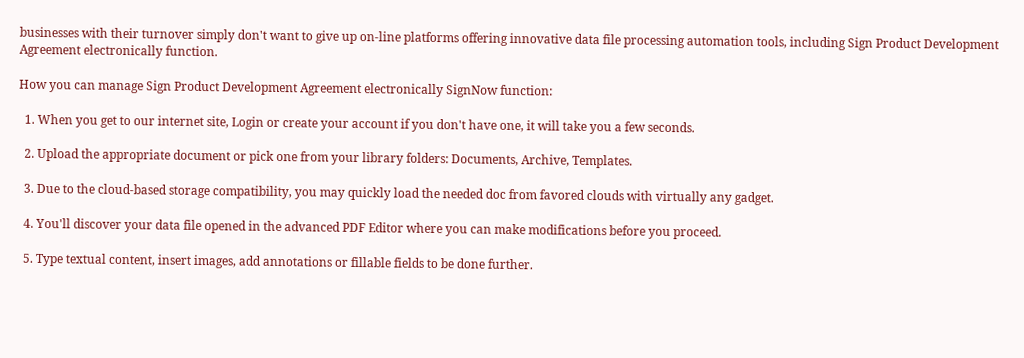businesses with their turnover simply don't want to give up on-line platforms offering innovative data file processing automation tools, including Sign Product Development Agreement electronically function.

How you can manage Sign Product Development Agreement electronically SignNow function:

  1. When you get to our internet site, Login or create your account if you don't have one, it will take you a few seconds.

  2. Upload the appropriate document or pick one from your library folders: Documents, Archive, Templates.

  3. Due to the cloud-based storage compatibility, you may quickly load the needed doc from favored clouds with virtually any gadget.

  4. You'll discover your data file opened in the advanced PDF Editor where you can make modifications before you proceed.

  5. Type textual content, insert images, add annotations or fillable fields to be done further.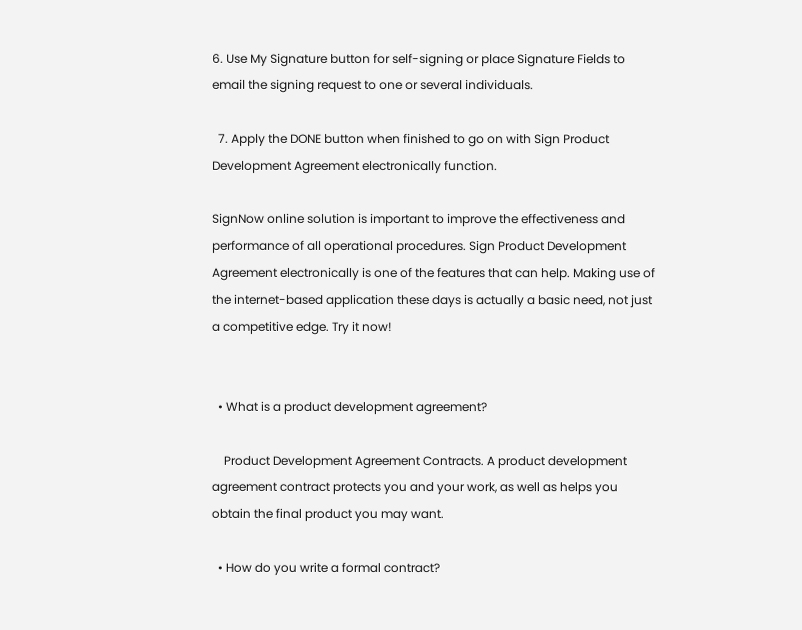6. Use My Signature button for self-signing or place Signature Fields to email the signing request to one or several individuals.

  7. Apply the DONE button when finished to go on with Sign Product Development Agreement electronically function.

SignNow online solution is important to improve the effectiveness and performance of all operational procedures. Sign Product Development Agreement electronically is one of the features that can help. Making use of the internet-based application these days is actually a basic need, not just a competitive edge. Try it now!


  • What is a product development agreement?

    Product Development Agreement Contracts. A product development agreement contract protects you and your work, as well as helps you obtain the final product you may want.

  • How do you write a formal contract?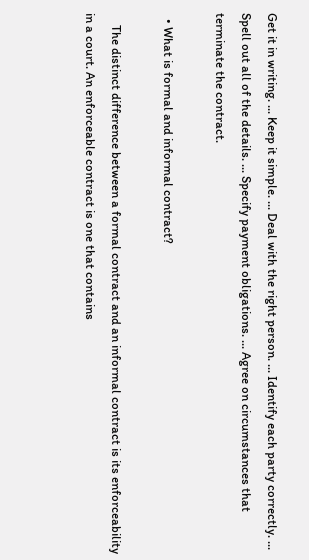Get it in writing. ... Keep it simple. ... Deal with the right person. ... Identify each party correctly. ... Spell out all of the details. ... Specify payment obligations. ... Agree on circumstances that terminate the contract.

  • What is formal and informal contract?

    The distinct difference between a formal contract and an informal contract is its enforceability in a court. An enforceable contract is one that contains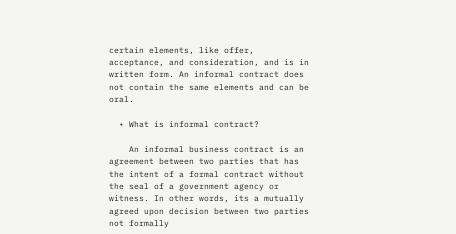certain elements, like offer, acceptance, and consideration, and is in written form. An informal contract does not contain the same elements and can be oral.

  • What is informal contract?

    An informal business contract is an agreement between two parties that has the intent of a formal contract without the seal of a government agency or witness. In other words, its a mutually agreed upon decision between two parties not formally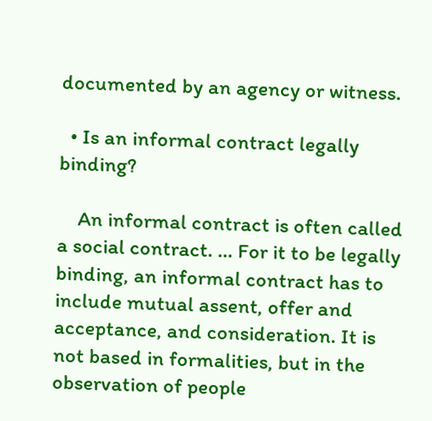documented by an agency or witness.

  • Is an informal contract legally binding?

    An informal contract is often called a social contract. ... For it to be legally binding, an informal contract has to include mutual assent, offer and acceptance, and consideration. It is not based in formalities, but in the observation of people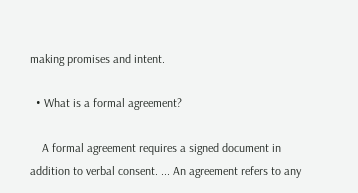making promises and intent.

  • What is a formal agreement?

    A formal agreement requires a signed document in addition to verbal consent. ... An agreement refers to any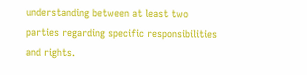understanding between at least two parties regarding specific responsibilities and rights.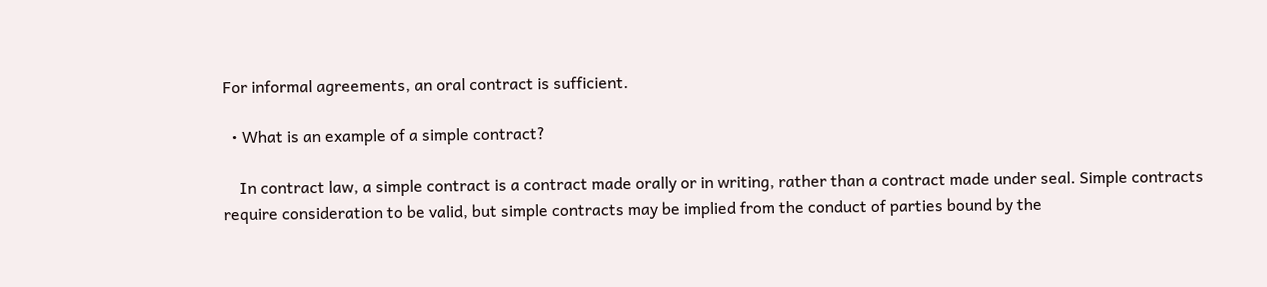For informal agreements, an oral contract is sufficient.

  • What is an example of a simple contract?

    In contract law, a simple contract is a contract made orally or in writing, rather than a contract made under seal. Simple contracts require consideration to be valid, but simple contracts may be implied from the conduct of parties bound by the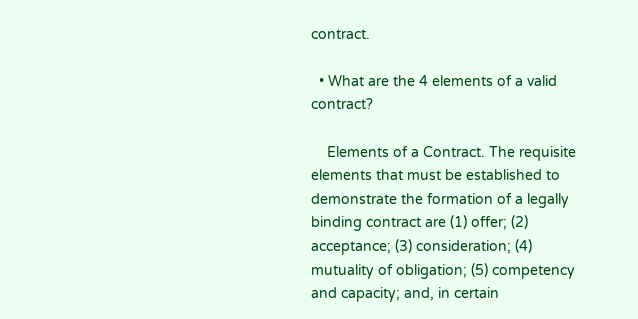contract.

  • What are the 4 elements of a valid contract?

    Elements of a Contract. The requisite elements that must be established to demonstrate the formation of a legally binding contract are (1) offer; (2) acceptance; (3) consideration; (4) mutuality of obligation; (5) competency and capacity; and, in certain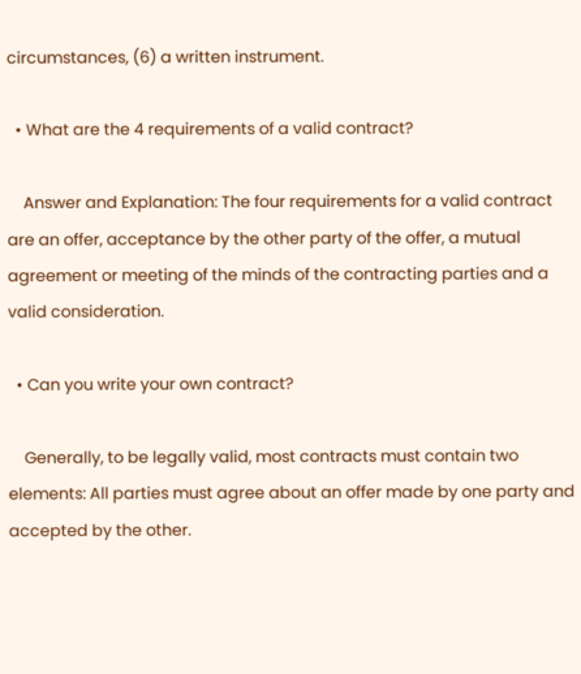circumstances, (6) a written instrument.

  • What are the 4 requirements of a valid contract?

    Answer and Explanation: The four requirements for a valid contract are an offer, acceptance by the other party of the offer, a mutual agreement or meeting of the minds of the contracting parties and a valid consideration.

  • Can you write your own contract?

    Generally, to be legally valid, most contracts must contain two elements: All parties must agree about an offer made by one party and accepted by the other.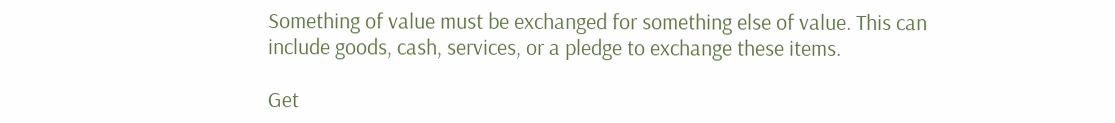Something of value must be exchanged for something else of value. This can include goods, cash, services, or a pledge to exchange these items.

Get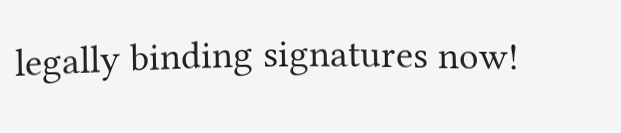legally binding signatures now!